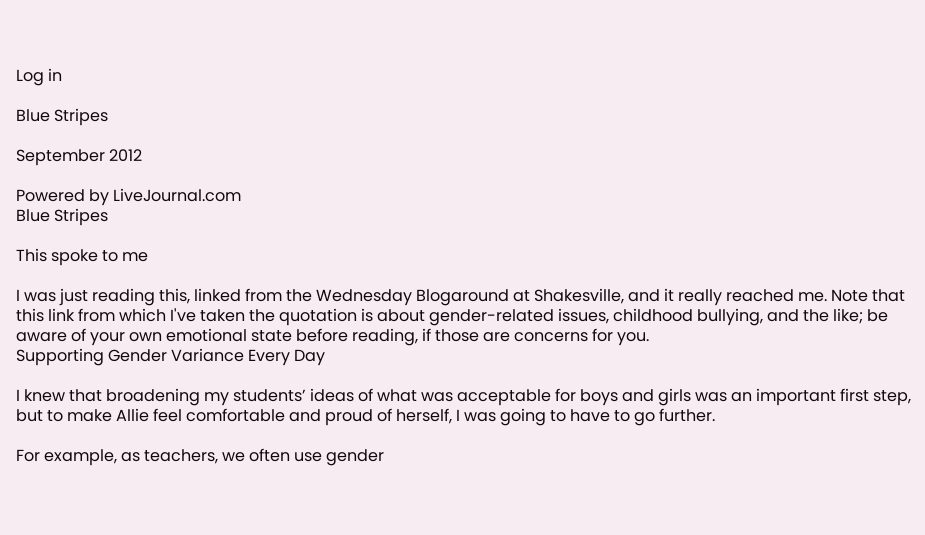Log in

Blue Stripes

September 2012

Powered by LiveJournal.com
Blue Stripes

This spoke to me

I was just reading this, linked from the Wednesday Blogaround at Shakesville, and it really reached me. Note that this link from which I've taken the quotation is about gender-related issues, childhood bullying, and the like; be aware of your own emotional state before reading, if those are concerns for you.
Supporting Gender Variance Every Day

I knew that broadening my students’ ideas of what was acceptable for boys and girls was an important first step, but to make Allie feel comfortable and proud of herself, I was going to have to go further.

For example, as teachers, we often use gender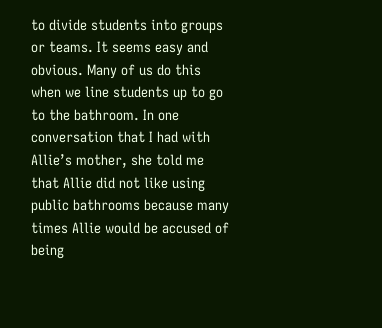to divide students into groups or teams. It seems easy and obvious. Many of us do this when we line students up to go to the bathroom. In one conversation that I had with Allie’s mother, she told me that Allie did not like using public bathrooms because many times Allie would be accused of being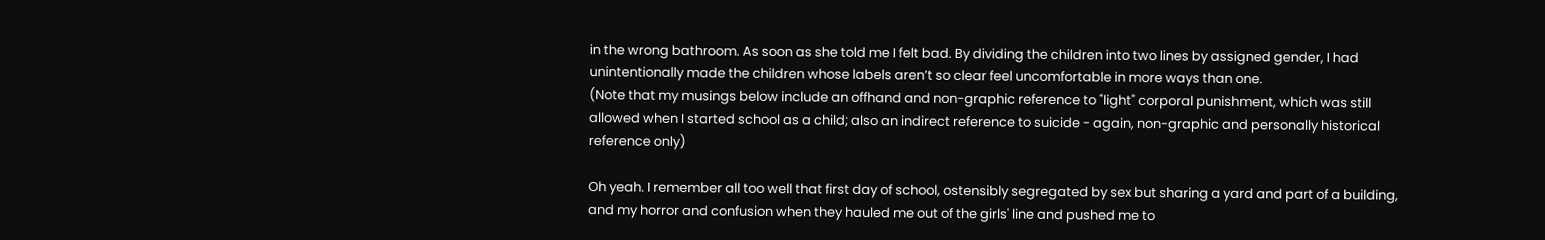in the wrong bathroom. As soon as she told me I felt bad. By dividing the children into two lines by assigned gender, I had unintentionally made the children whose labels aren’t so clear feel uncomfortable in more ways than one.
(Note that my musings below include an offhand and non-graphic reference to "light" corporal punishment, which was still allowed when I started school as a child; also an indirect reference to suicide - again, non-graphic and personally historical reference only)

Oh yeah. I remember all too well that first day of school, ostensibly segregated by sex but sharing a yard and part of a building, and my horror and confusion when they hauled me out of the girls' line and pushed me to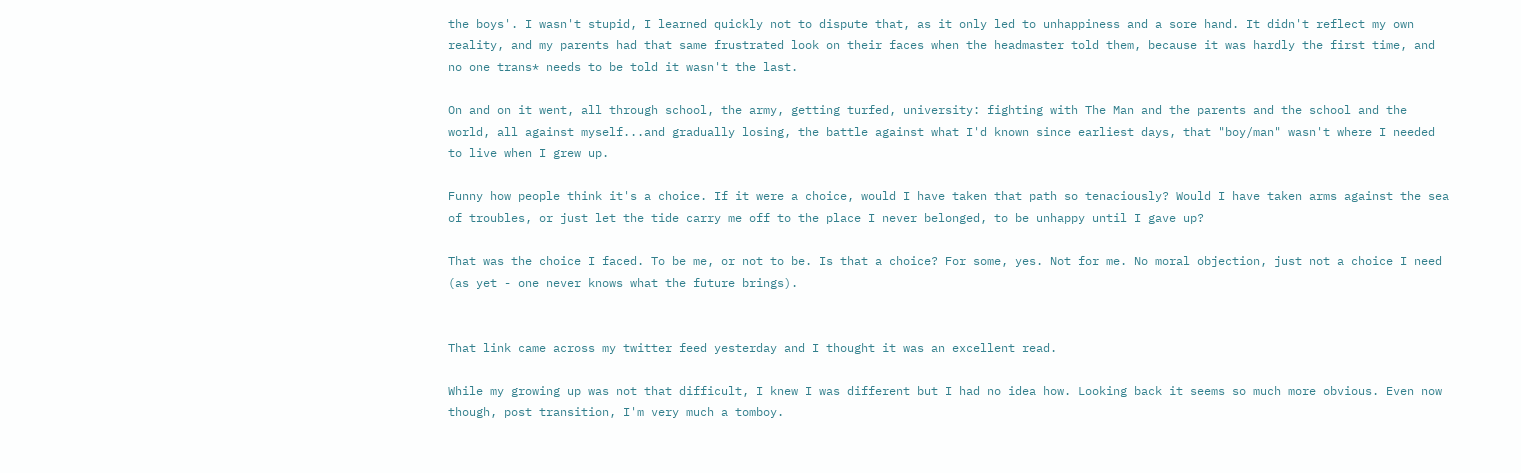the boys'. I wasn't stupid, I learned quickly not to dispute that, as it only led to unhappiness and a sore hand. It didn't reflect my own reality, and my parents had that same frustrated look on their faces when the headmaster told them, because it was hardly the first time, and no one trans* needs to be told it wasn't the last.

On and on it went, all through school, the army, getting turfed, university: fighting with The Man and the parents and the school and the world, all against myself...and gradually losing, the battle against what I'd known since earliest days, that "boy/man" wasn't where I needed to live when I grew up.

Funny how people think it's a choice. If it were a choice, would I have taken that path so tenaciously? Would I have taken arms against the sea of troubles, or just let the tide carry me off to the place I never belonged, to be unhappy until I gave up?

That was the choice I faced. To be me, or not to be. Is that a choice? For some, yes. Not for me. No moral objection, just not a choice I need (as yet - one never knows what the future brings).


That link came across my twitter feed yesterday and I thought it was an excellent read.

While my growing up was not that difficult, I knew I was different but I had no idea how. Looking back it seems so much more obvious. Even now though, post transition, I'm very much a tomboy.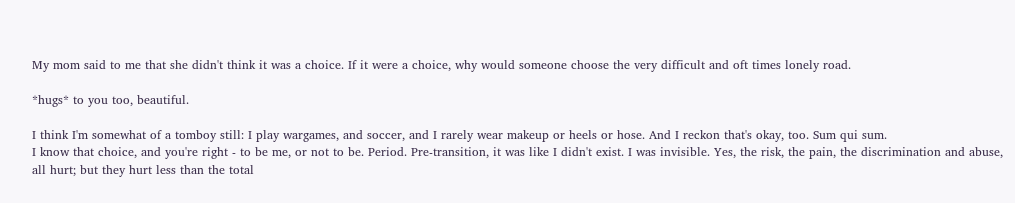My mom said to me that she didn't think it was a choice. If it were a choice, why would someone choose the very difficult and oft times lonely road.

*hugs* to you too, beautiful.

I think I'm somewhat of a tomboy still: I play wargames, and soccer, and I rarely wear makeup or heels or hose. And I reckon that's okay, too. Sum qui sum.
I know that choice, and you're right - to be me, or not to be. Period. Pre-transition, it was like I didn't exist. I was invisible. Yes, the risk, the pain, the discrimination and abuse, all hurt; but they hurt less than the total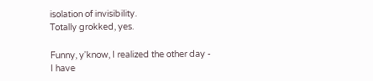isolation of invisibility.
Totally grokked, yes.

Funny, y'know, I realized the other day - I have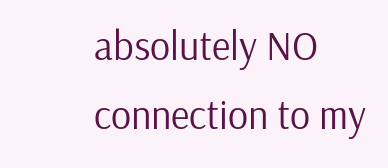absolutely NO connection to my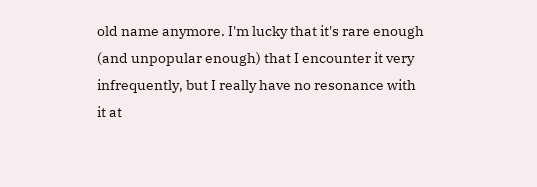old name anymore. I'm lucky that it's rare enough (and unpopular enough) that I encounter it very infrequently, but I really have no resonance with it at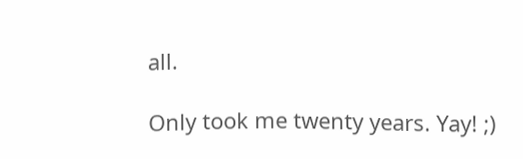all.

Only took me twenty years. Yay! ;)